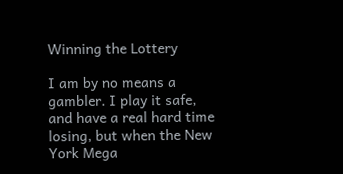Winning the Lottery

I am by no means a gambler. I play it safe, and have a real hard time losing, but when the New York Mega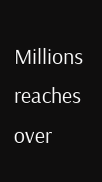Millions reaches over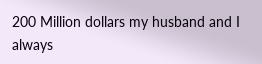200 Million dollars my husband and I always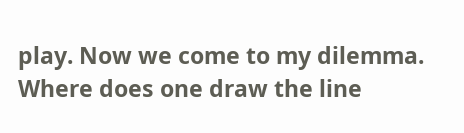play. Now we come to my dilemma. Where does one draw the line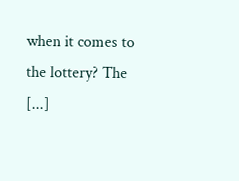when it comes to the lottery? The [...]